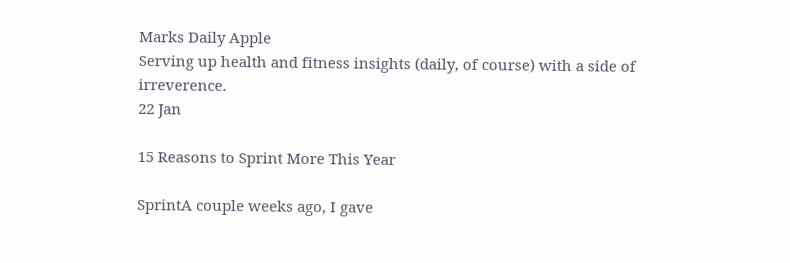Marks Daily Apple
Serving up health and fitness insights (daily, of course) with a side of irreverence.
22 Jan

15 Reasons to Sprint More This Year

SprintA couple weeks ago, I gave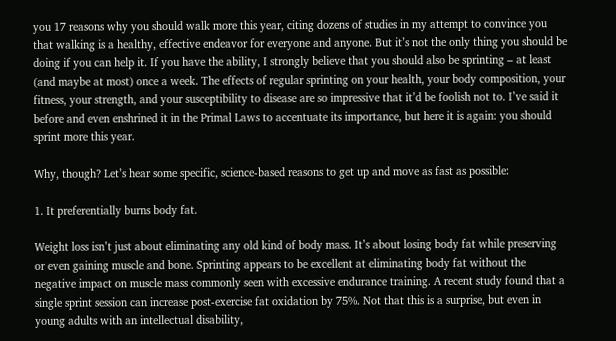you 17 reasons why you should walk more this year, citing dozens of studies in my attempt to convince you that walking is a healthy, effective endeavor for everyone and anyone. But it’s not the only thing you should be doing if you can help it. If you have the ability, I strongly believe that you should also be sprinting – at least (and maybe at most) once a week. The effects of regular sprinting on your health, your body composition, your fitness, your strength, and your susceptibility to disease are so impressive that it’d be foolish not to. I’ve said it before and even enshrined it in the Primal Laws to accentuate its importance, but here it is again: you should sprint more this year.

Why, though? Let’s hear some specific, science-based reasons to get up and move as fast as possible:

1. It preferentially burns body fat.

Weight loss isn’t just about eliminating any old kind of body mass. It’s about losing body fat while preserving or even gaining muscle and bone. Sprinting appears to be excellent at eliminating body fat without the negative impact on muscle mass commonly seen with excessive endurance training. A recent study found that a single sprint session can increase post-exercise fat oxidation by 75%. Not that this is a surprise, but even in young adults with an intellectual disability,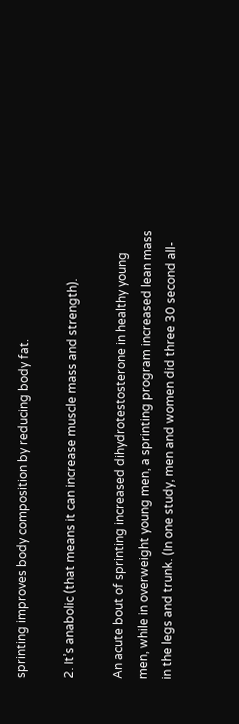sprinting improves body composition by reducing body fat.

2. It’s anabolic (that means it can increase muscle mass and strength).

An acute bout of sprinting increased dihydrotestosterone in healthy young men, while in overweight young men, a sprinting program increased lean mass in the legs and trunk. (In one study, men and women did three 30 second all-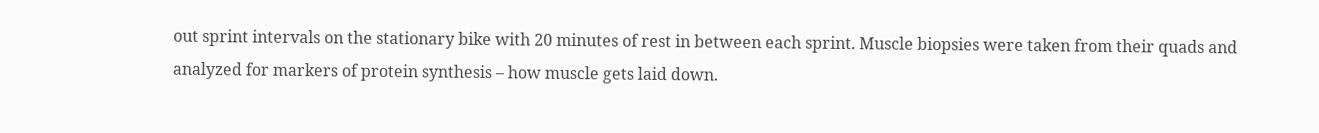out sprint intervals on the stationary bike with 20 minutes of rest in between each sprint. Muscle biopsies were taken from their quads and analyzed for markers of protein synthesis – how muscle gets laid down.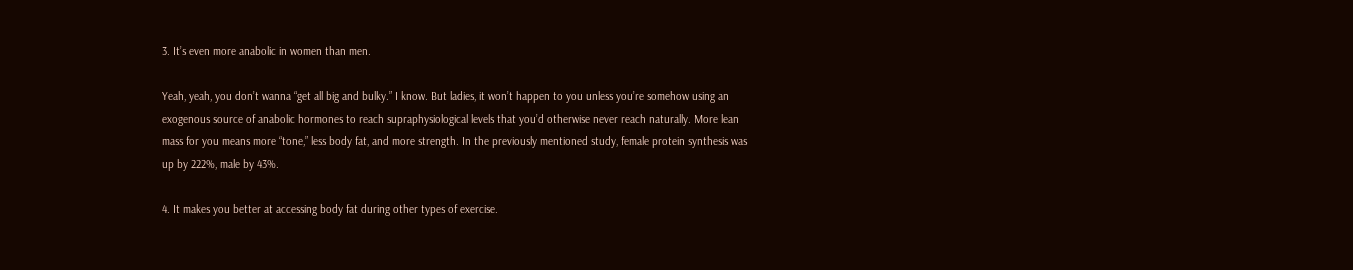3. It’s even more anabolic in women than men.

Yeah, yeah, you don’t wanna “get all big and bulky.” I know. But ladies, it won’t happen to you unless you’re somehow using an exogenous source of anabolic hormones to reach supraphysiological levels that you’d otherwise never reach naturally. More lean mass for you means more “tone,” less body fat, and more strength. In the previously mentioned study, female protein synthesis was up by 222%, male by 43%.

4. It makes you better at accessing body fat during other types of exercise.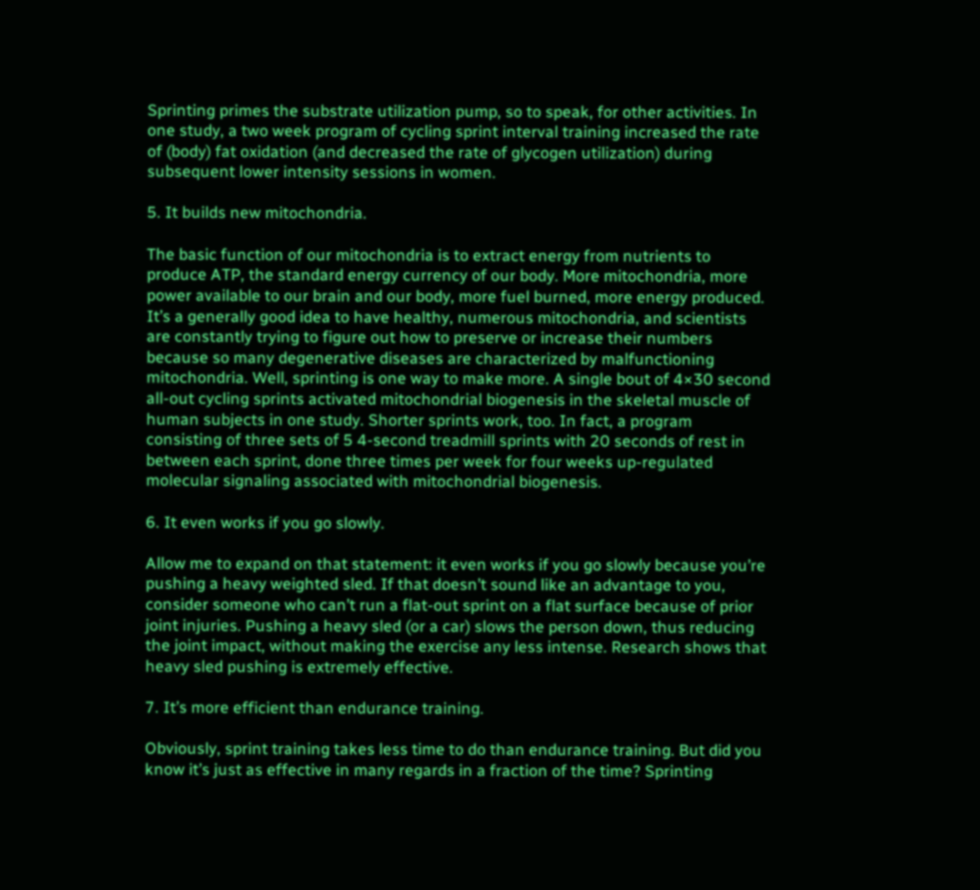Sprinting primes the substrate utilization pump, so to speak, for other activities. In one study, a two week program of cycling sprint interval training increased the rate of (body) fat oxidation (and decreased the rate of glycogen utilization) during subsequent lower intensity sessions in women.

5. It builds new mitochondria.

The basic function of our mitochondria is to extract energy from nutrients to produce ATP, the standard energy currency of our body. More mitochondria, more power available to our brain and our body, more fuel burned, more energy produced. It’s a generally good idea to have healthy, numerous mitochondria, and scientists are constantly trying to figure out how to preserve or increase their numbers because so many degenerative diseases are characterized by malfunctioning mitochondria. Well, sprinting is one way to make more. A single bout of 4×30 second all-out cycling sprints activated mitochondrial biogenesis in the skeletal muscle of human subjects in one study. Shorter sprints work, too. In fact, a program consisting of three sets of 5 4-second treadmill sprints with 20 seconds of rest in between each sprint, done three times per week for four weeks up-regulated molecular signaling associated with mitochondrial biogenesis.

6. It even works if you go slowly.

Allow me to expand on that statement: it even works if you go slowly because you’re pushing a heavy weighted sled. If that doesn’t sound like an advantage to you, consider someone who can’t run a flat-out sprint on a flat surface because of prior joint injuries. Pushing a heavy sled (or a car) slows the person down, thus reducing the joint impact, without making the exercise any less intense. Research shows that heavy sled pushing is extremely effective.

7. It’s more efficient than endurance training.

Obviously, sprint training takes less time to do than endurance training. But did you know it’s just as effective in many regards in a fraction of the time? Sprinting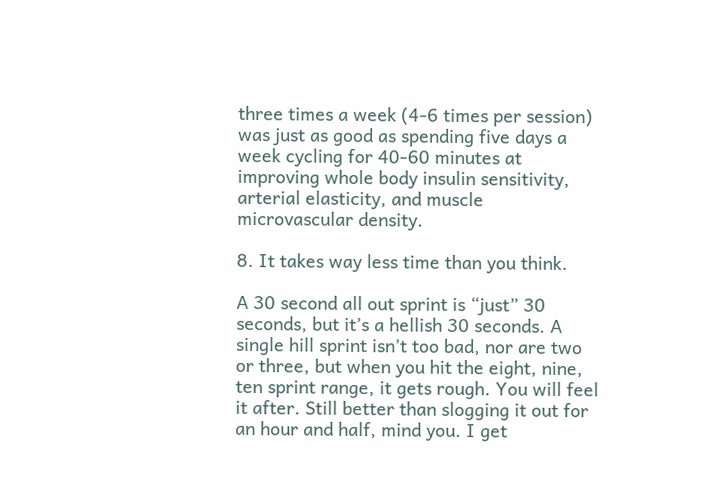three times a week (4-6 times per session) was just as good as spending five days a week cycling for 40-60 minutes at improving whole body insulin sensitivity, arterial elasticity, and muscle microvascular density.

8. It takes way less time than you think.

A 30 second all out sprint is “just” 30 seconds, but it’s a hellish 30 seconds. A single hill sprint isn’t too bad, nor are two or three, but when you hit the eight, nine, ten sprint range, it gets rough. You will feel it after. Still better than slogging it out for an hour and half, mind you. I get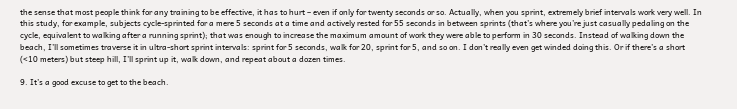the sense that most people think for any training to be effective, it has to hurt – even if only for twenty seconds or so. Actually, when you sprint, extremely brief intervals work very well. In this study, for example, subjects cycle-sprinted for a mere 5 seconds at a time and actively rested for 55 seconds in between sprints (that’s where you’re just casually pedaling on the cycle, equivalent to walking after a running sprint); that was enough to increase the maximum amount of work they were able to perform in 30 seconds. Instead of walking down the beach, I’ll sometimes traverse it in ultra-short sprint intervals: sprint for 5 seconds, walk for 20, sprint for 5, and so on. I don’t really even get winded doing this. Or if there’s a short (<10 meters) but steep hill, I’ll sprint up it, walk down, and repeat about a dozen times.

9. It’s a good excuse to get to the beach.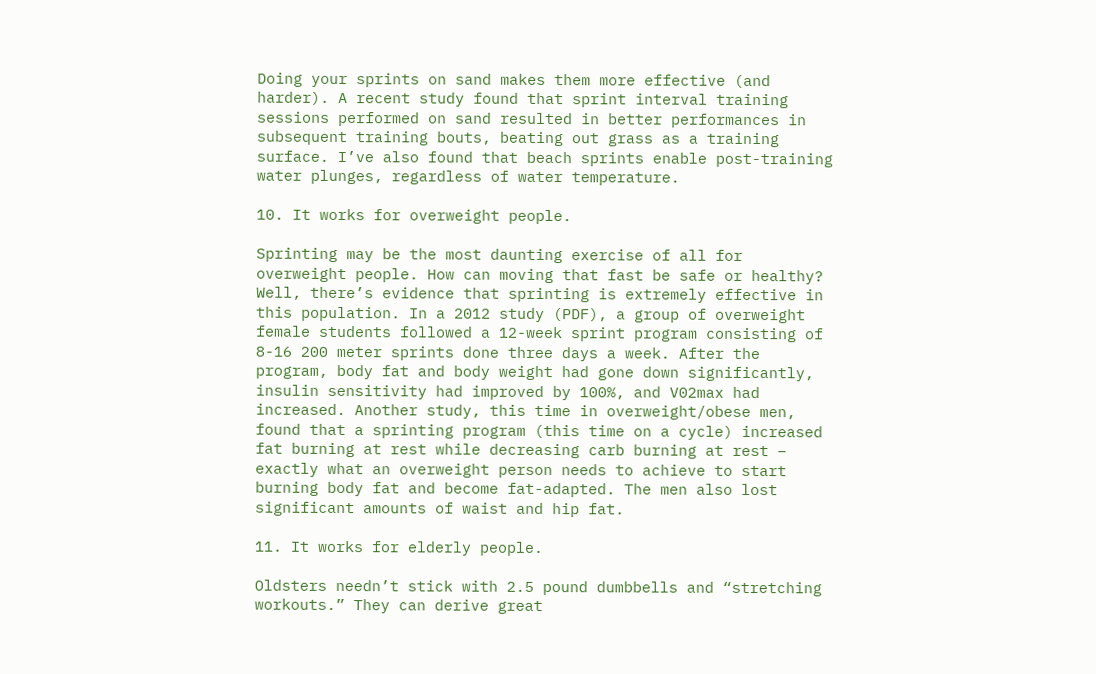Doing your sprints on sand makes them more effective (and harder). A recent study found that sprint interval training sessions performed on sand resulted in better performances in subsequent training bouts, beating out grass as a training surface. I’ve also found that beach sprints enable post-training water plunges, regardless of water temperature.

10. It works for overweight people.

Sprinting may be the most daunting exercise of all for overweight people. How can moving that fast be safe or healthy? Well, there’s evidence that sprinting is extremely effective in this population. In a 2012 study (PDF), a group of overweight female students followed a 12-week sprint program consisting of 8-16 200 meter sprints done three days a week. After the program, body fat and body weight had gone down significantly, insulin sensitivity had improved by 100%, and V02max had increased. Another study, this time in overweight/obese men, found that a sprinting program (this time on a cycle) increased fat burning at rest while decreasing carb burning at rest – exactly what an overweight person needs to achieve to start burning body fat and become fat-adapted. The men also lost significant amounts of waist and hip fat.

11. It works for elderly people.

Oldsters needn’t stick with 2.5 pound dumbbells and “stretching workouts.” They can derive great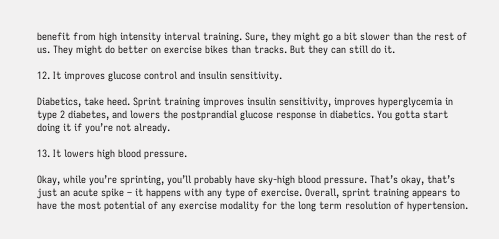benefit from high intensity interval training. Sure, they might go a bit slower than the rest of us. They might do better on exercise bikes than tracks. But they can still do it.

12. It improves glucose control and insulin sensitivity.

Diabetics, take heed. Sprint training improves insulin sensitivity, improves hyperglycemia in type 2 diabetes, and lowers the postprandial glucose response in diabetics. You gotta start doing it if you’re not already.

13. It lowers high blood pressure.

Okay, while you’re sprinting, you’ll probably have sky-high blood pressure. That’s okay, that’s just an acute spike – it happens with any type of exercise. Overall, sprint training appears to have the most potential of any exercise modality for the long term resolution of hypertension.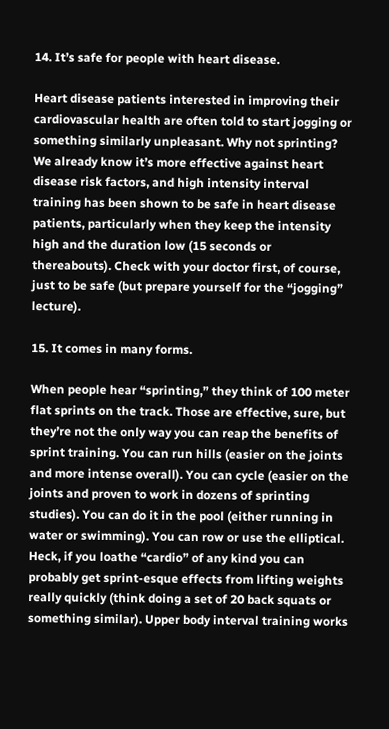14. It’s safe for people with heart disease.

Heart disease patients interested in improving their cardiovascular health are often told to start jogging or something similarly unpleasant. Why not sprinting? We already know it’s more effective against heart disease risk factors, and high intensity interval training has been shown to be safe in heart disease patients, particularly when they keep the intensity high and the duration low (15 seconds or thereabouts). Check with your doctor first, of course, just to be safe (but prepare yourself for the “jogging” lecture).

15. It comes in many forms.

When people hear “sprinting,” they think of 100 meter flat sprints on the track. Those are effective, sure, but they’re not the only way you can reap the benefits of sprint training. You can run hills (easier on the joints and more intense overall). You can cycle (easier on the joints and proven to work in dozens of sprinting studies). You can do it in the pool (either running in water or swimming). You can row or use the elliptical. Heck, if you loathe “cardio” of any kind you can probably get sprint-esque effects from lifting weights really quickly (think doing a set of 20 back squats or something similar). Upper body interval training works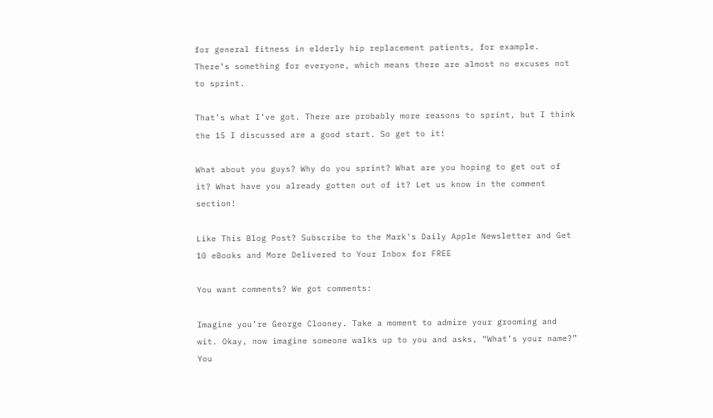for general fitness in elderly hip replacement patients, for example. There’s something for everyone, which means there are almost no excuses not to sprint.

That’s what I’ve got. There are probably more reasons to sprint, but I think the 15 I discussed are a good start. So get to it!

What about you guys? Why do you sprint? What are you hoping to get out of it? What have you already gotten out of it? Let us know in the comment section!

Like This Blog Post? Subscribe to the Mark's Daily Apple Newsletter and Get 10 eBooks and More Delivered to Your Inbox for FREE

You want comments? We got comments:

Imagine you’re George Clooney. Take a moment to admire your grooming and wit. Okay, now imagine someone walks up to you and asks, “What’s your name?” You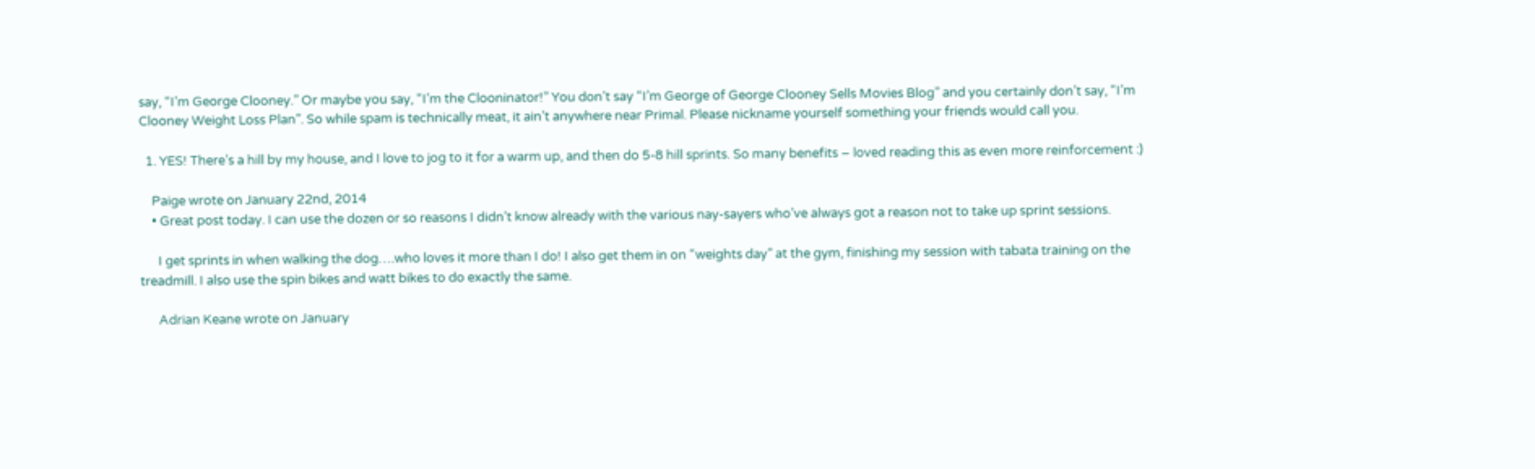say, “I’m George Clooney.” Or maybe you say, “I’m the Clooninator!” You don’t say “I’m George of George Clooney Sells Movies Blog” and you certainly don’t say, “I’m Clooney Weight Loss Plan”. So while spam is technically meat, it ain’t anywhere near Primal. Please nickname yourself something your friends would call you.

  1. YES! There’s a hill by my house, and I love to jog to it for a warm up, and then do 5-8 hill sprints. So many benefits – loved reading this as even more reinforcement :)

    Paige wrote on January 22nd, 2014
    • Great post today. I can use the dozen or so reasons I didn’t know already with the various nay-sayers who’ve always got a reason not to take up sprint sessions.

      I get sprints in when walking the dog….who loves it more than I do! I also get them in on “weights day” at the gym, finishing my session with tabata training on the treadmill. I also use the spin bikes and watt bikes to do exactly the same.

      Adrian Keane wrote on January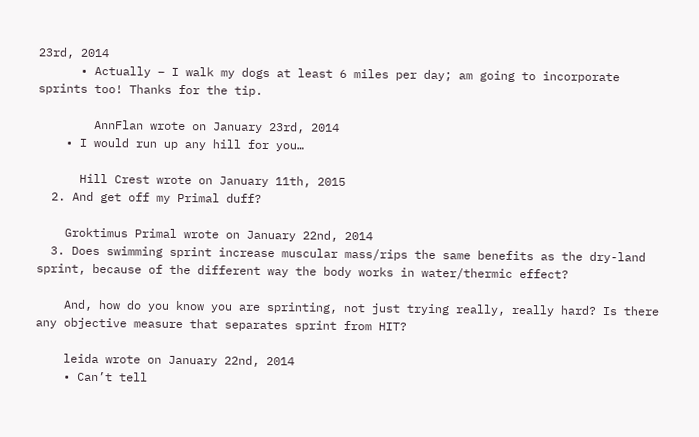23rd, 2014
      • Actually – I walk my dogs at least 6 miles per day; am going to incorporate sprints too! Thanks for the tip.

        AnnFlan wrote on January 23rd, 2014
    • I would run up any hill for you…

      Hill Crest wrote on January 11th, 2015
  2. And get off my Primal duff?

    Groktimus Primal wrote on January 22nd, 2014
  3. Does swimming sprint increase muscular mass/rips the same benefits as the dry-land sprint, because of the different way the body works in water/thermic effect?

    And, how do you know you are sprinting, not just trying really, really hard? Is there any objective measure that separates sprint from HIT?

    leida wrote on January 22nd, 2014
    • Can’t tell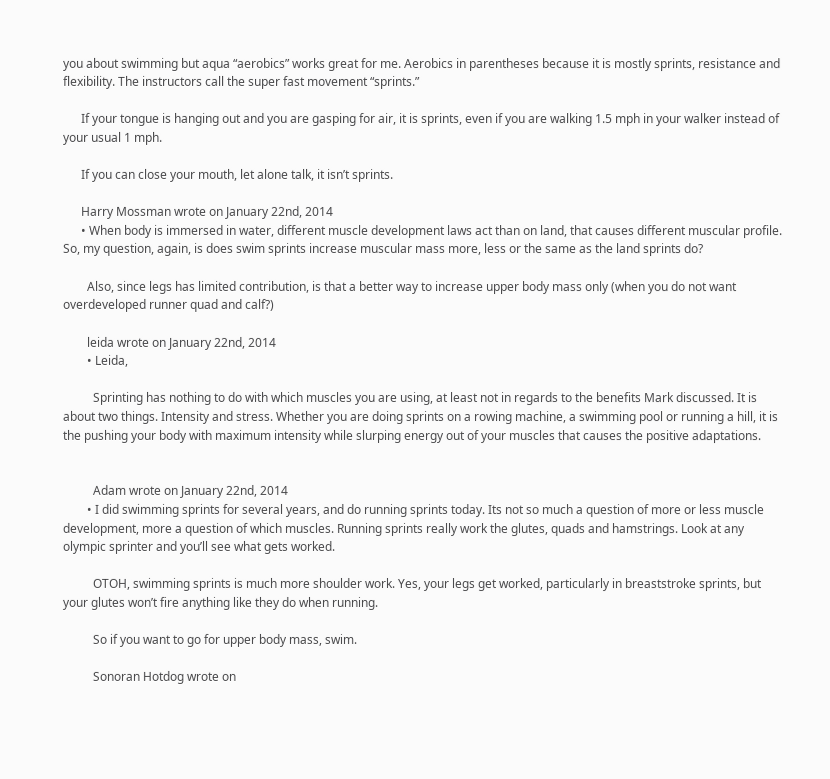you about swimming but aqua “aerobics” works great for me. Aerobics in parentheses because it is mostly sprints, resistance and flexibility. The instructors call the super fast movement “sprints.”

      If your tongue is hanging out and you are gasping for air, it is sprints, even if you are walking 1.5 mph in your walker instead of your usual 1 mph.

      If you can close your mouth, let alone talk, it isn’t sprints.

      Harry Mossman wrote on January 22nd, 2014
      • When body is immersed in water, different muscle development laws act than on land, that causes different muscular profile. So, my question, again, is does swim sprints increase muscular mass more, less or the same as the land sprints do?

        Also, since legs has limited contribution, is that a better way to increase upper body mass only (when you do not want overdeveloped runner quad and calf?)

        leida wrote on January 22nd, 2014
        • Leida,

          Sprinting has nothing to do with which muscles you are using, at least not in regards to the benefits Mark discussed. It is about two things. Intensity and stress. Whether you are doing sprints on a rowing machine, a swimming pool or running a hill, it is the pushing your body with maximum intensity while slurping energy out of your muscles that causes the positive adaptations.


          Adam wrote on January 22nd, 2014
        • I did swimming sprints for several years, and do running sprints today. Its not so much a question of more or less muscle development, more a question of which muscles. Running sprints really work the glutes, quads and hamstrings. Look at any olympic sprinter and you’ll see what gets worked.

          OTOH, swimming sprints is much more shoulder work. Yes, your legs get worked, particularly in breaststroke sprints, but your glutes won’t fire anything like they do when running.

          So if you want to go for upper body mass, swim.

          Sonoran Hotdog wrote on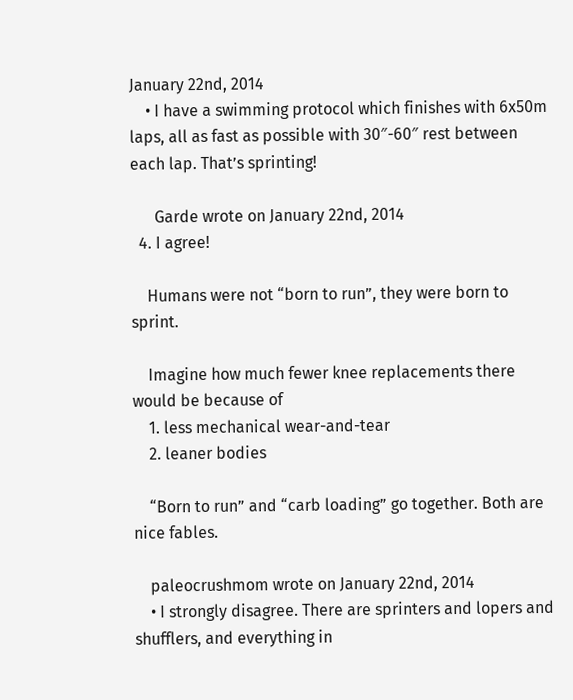January 22nd, 2014
    • I have a swimming protocol which finishes with 6x50m laps, all as fast as possible with 30″-60″ rest between each lap. That’s sprinting!

      Garde wrote on January 22nd, 2014
  4. I agree!

    Humans were not “born to run”, they were born to sprint.

    Imagine how much fewer knee replacements there would be because of
    1. less mechanical wear-and-tear
    2. leaner bodies

    “Born to run” and “carb loading” go together. Both are nice fables.

    paleocrushmom wrote on January 22nd, 2014
    • I strongly disagree. There are sprinters and lopers and shufflers, and everything in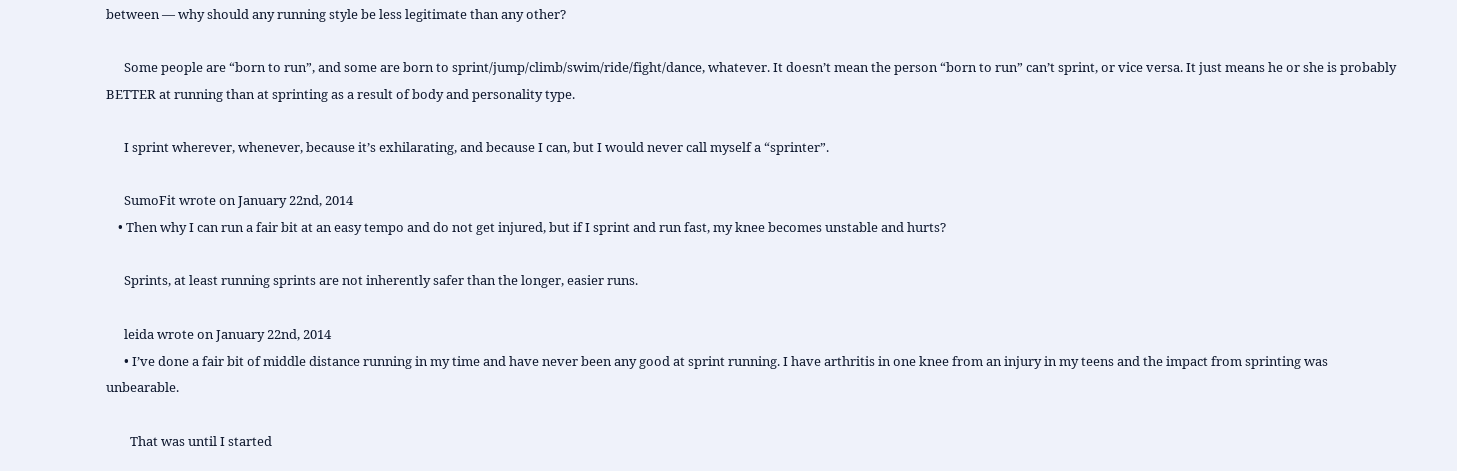between — why should any running style be less legitimate than any other?

      Some people are “born to run”, and some are born to sprint/jump/climb/swim/ride/fight/dance, whatever. It doesn’t mean the person “born to run” can’t sprint, or vice versa. It just means he or she is probably BETTER at running than at sprinting as a result of body and personality type.

      I sprint wherever, whenever, because it’s exhilarating, and because I can, but I would never call myself a “sprinter”.

      SumoFit wrote on January 22nd, 2014
    • Then why I can run a fair bit at an easy tempo and do not get injured, but if I sprint and run fast, my knee becomes unstable and hurts?

      Sprints, at least running sprints are not inherently safer than the longer, easier runs.

      leida wrote on January 22nd, 2014
      • I’ve done a fair bit of middle distance running in my time and have never been any good at sprint running. I have arthritis in one knee from an injury in my teens and the impact from sprinting was unbearable.

        That was until I started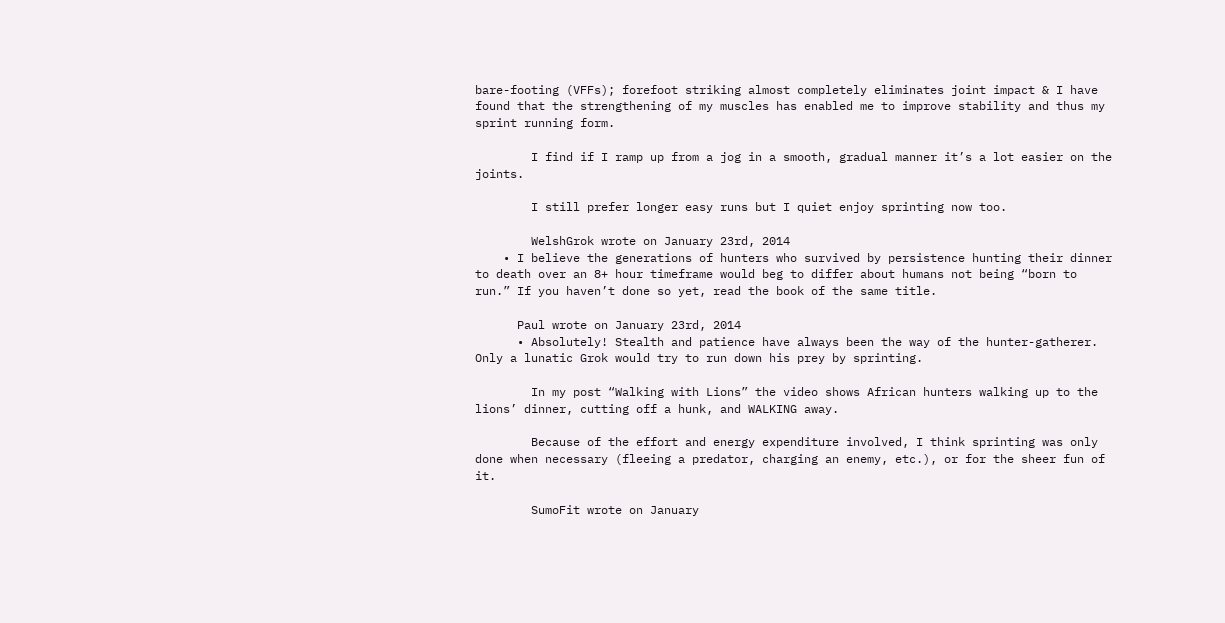bare-footing (VFFs); forefoot striking almost completely eliminates joint impact & I have found that the strengthening of my muscles has enabled me to improve stability and thus my sprint running form.

        I find if I ramp up from a jog in a smooth, gradual manner it’s a lot easier on the joints.

        I still prefer longer easy runs but I quiet enjoy sprinting now too.

        WelshGrok wrote on January 23rd, 2014
    • I believe the generations of hunters who survived by persistence hunting their dinner to death over an 8+ hour timeframe would beg to differ about humans not being “born to run.” If you haven’t done so yet, read the book of the same title.

      Paul wrote on January 23rd, 2014
      • Absolutely! Stealth and patience have always been the way of the hunter-gatherer. Only a lunatic Grok would try to run down his prey by sprinting.

        In my post “Walking with Lions” the video shows African hunters walking up to the lions’ dinner, cutting off a hunk, and WALKING away.

        Because of the effort and energy expenditure involved, I think sprinting was only done when necessary (fleeing a predator, charging an enemy, etc.), or for the sheer fun of it.

        SumoFit wrote on January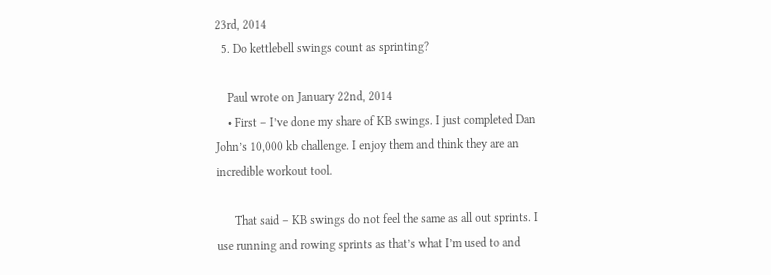23rd, 2014
  5. Do kettlebell swings count as sprinting?

    Paul wrote on January 22nd, 2014
    • First – I’ve done my share of KB swings. I just completed Dan John’s 10,000 kb challenge. I enjoy them and think they are an incredible workout tool.

      That said – KB swings do not feel the same as all out sprints. I use running and rowing sprints as that’s what I’m used to and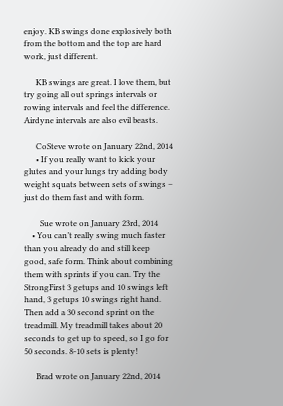enjoy. KB swings done explosively both from the bottom and the top are hard work, just different.

      KB swings are great. I love them, but try going all out springs intervals or rowing intervals and feel the difference. Airdyne intervals are also evil beasts.

      CoSteve wrote on January 22nd, 2014
      • If you really want to kick your glutes and your lungs try adding body weight squats between sets of swings – just do them fast and with form.

        Sue wrote on January 23rd, 2014
    • You can’t really swing much faster than you already do and still keep good, safe form. Think about combining them with sprints if you can. Try the StrongFirst 3 getups and 10 swings left hand, 3 getups 10 swings right hand. Then add a 30 second sprint on the treadmill. My treadmill takes about 20 seconds to get up to speed, so I go for 50 seconds. 8-10 sets is plenty!

      Brad wrote on January 22nd, 2014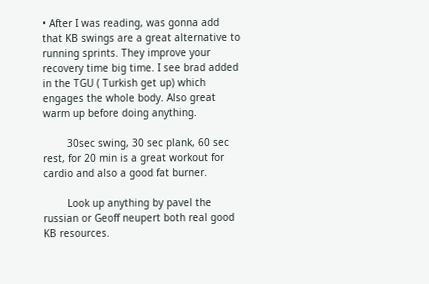• After I was reading, was gonna add that KB swings are a great alternative to running sprints. They improve your recovery time big time. I see brad added in the TGU ( Turkish get up) which engages the whole body. Also great warm up before doing anything.

        30sec swing, 30 sec plank, 60 sec rest, for 20 min is a great workout for cardio and also a good fat burner.

        Look up anything by pavel the russian or Geoff neupert both real good KB resources.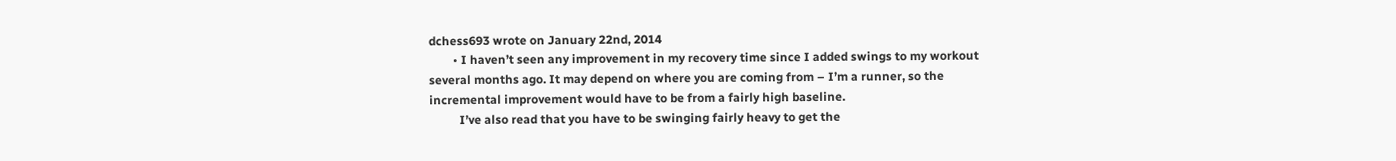dchess693 wrote on January 22nd, 2014
        • I haven’t seen any improvement in my recovery time since I added swings to my workout several months ago. It may depend on where you are coming from – I’m a runner, so the incremental improvement would have to be from a fairly high baseline.
          I’ve also read that you have to be swinging fairly heavy to get the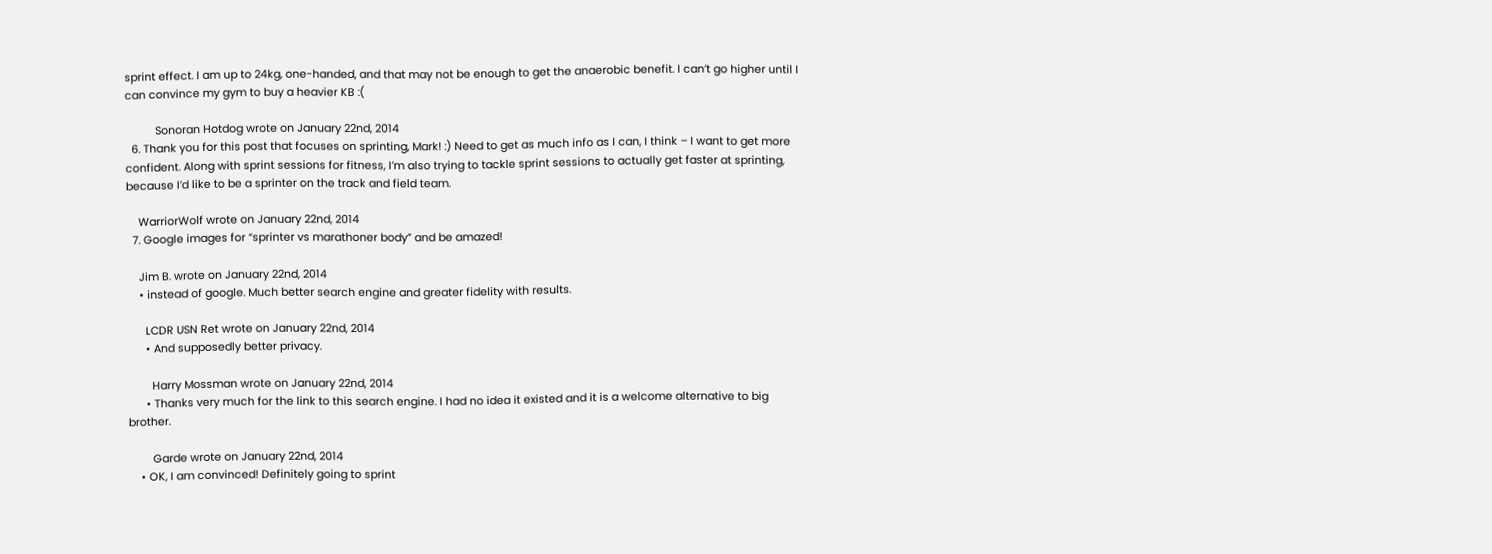sprint effect. I am up to 24kg, one-handed, and that may not be enough to get the anaerobic benefit. I can’t go higher until I can convince my gym to buy a heavier KB :(

          Sonoran Hotdog wrote on January 22nd, 2014
  6. Thank you for this post that focuses on sprinting, Mark! :) Need to get as much info as I can, I think – I want to get more confident. Along with sprint sessions for fitness, I’m also trying to tackle sprint sessions to actually get faster at sprinting, because I’d like to be a sprinter on the track and field team.

    WarriorWolf wrote on January 22nd, 2014
  7. Google images for “sprinter vs marathoner body” and be amazed!

    Jim B. wrote on January 22nd, 2014
    • instead of google. Much better search engine and greater fidelity with results.

      LCDR USN Ret wrote on January 22nd, 2014
      • And supposedly better privacy.

        Harry Mossman wrote on January 22nd, 2014
      • Thanks very much for the link to this search engine. I had no idea it existed and it is a welcome alternative to big brother.

        Garde wrote on January 22nd, 2014
    • OK, I am convinced! Definitely going to sprint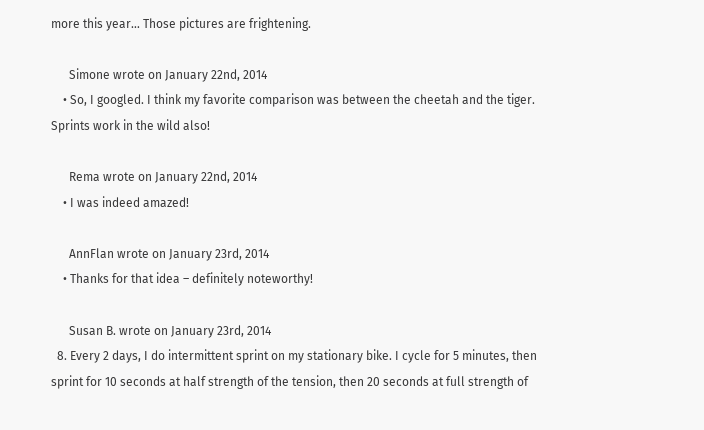more this year… Those pictures are frightening.

      Simone wrote on January 22nd, 2014
    • So, I googled. I think my favorite comparison was between the cheetah and the tiger. Sprints work in the wild also!

      Rema wrote on January 22nd, 2014
    • I was indeed amazed!

      AnnFlan wrote on January 23rd, 2014
    • Thanks for that idea – definitely noteworthy!

      Susan B. wrote on January 23rd, 2014
  8. Every 2 days, I do intermittent sprint on my stationary bike. I cycle for 5 minutes, then sprint for 10 seconds at half strength of the tension, then 20 seconds at full strength of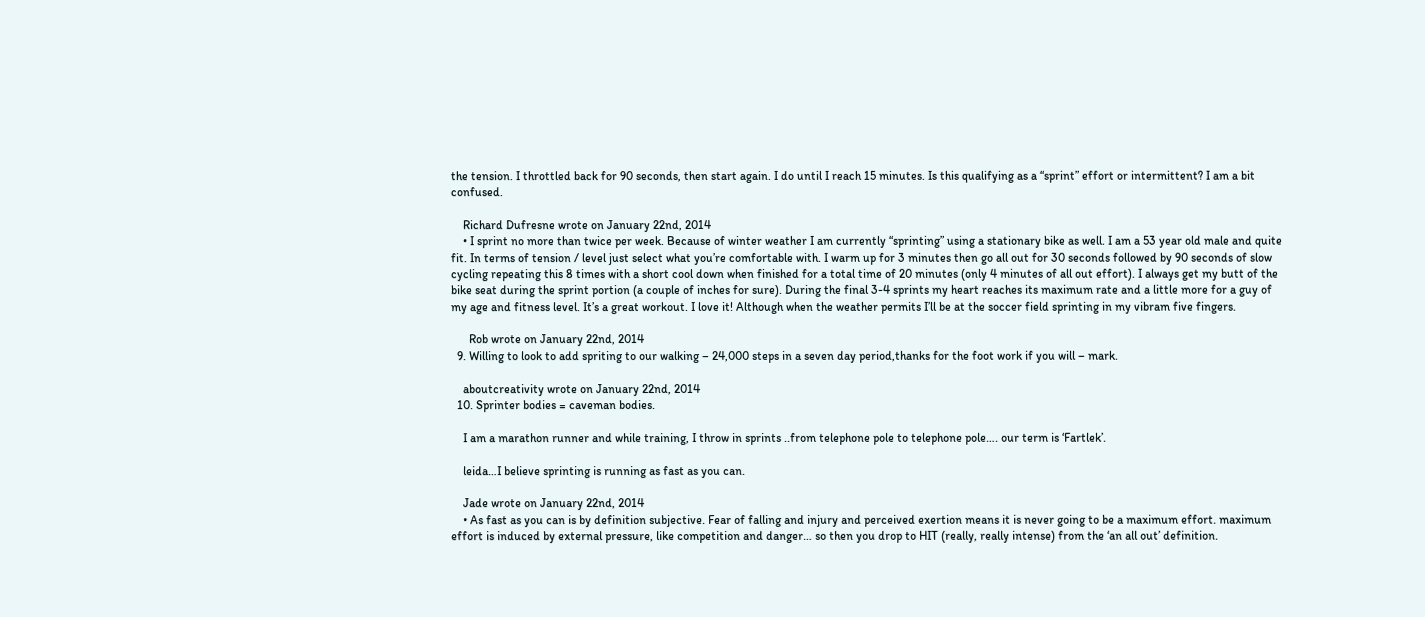the tension. I throttled back for 90 seconds, then start again. I do until I reach 15 minutes. Is this qualifying as a “sprint” effort or intermittent? I am a bit confused.

    Richard Dufresne wrote on January 22nd, 2014
    • I sprint no more than twice per week. Because of winter weather I am currently “sprinting” using a stationary bike as well. I am a 53 year old male and quite fit. In terms of tension / level just select what you’re comfortable with. I warm up for 3 minutes then go all out for 30 seconds followed by 90 seconds of slow cycling repeating this 8 times with a short cool down when finished for a total time of 20 minutes (only 4 minutes of all out effort). I always get my butt of the bike seat during the sprint portion (a couple of inches for sure). During the final 3-4 sprints my heart reaches its maximum rate and a little more for a guy of my age and fitness level. It’s a great workout. I love it! Although when the weather permits I’ll be at the soccer field sprinting in my vibram five fingers.

      Rob wrote on January 22nd, 2014
  9. Willing to look to add spriting to our walking – 24,000 steps in a seven day period,thanks for the foot work if you will – mark.

    aboutcreativity wrote on January 22nd, 2014
  10. Sprinter bodies = caveman bodies.

    I am a marathon runner and while training, I throw in sprints ..from telephone pole to telephone pole…. our term is ‘Fartlek’.

    leida…I believe sprinting is running as fast as you can.

    Jade wrote on January 22nd, 2014
    • As fast as you can is by definition subjective. Fear of falling and injury and perceived exertion means it is never going to be a maximum effort. maximum effort is induced by external pressure, like competition and danger… so then you drop to HIT (really, really intense) from the ‘an all out’ definition.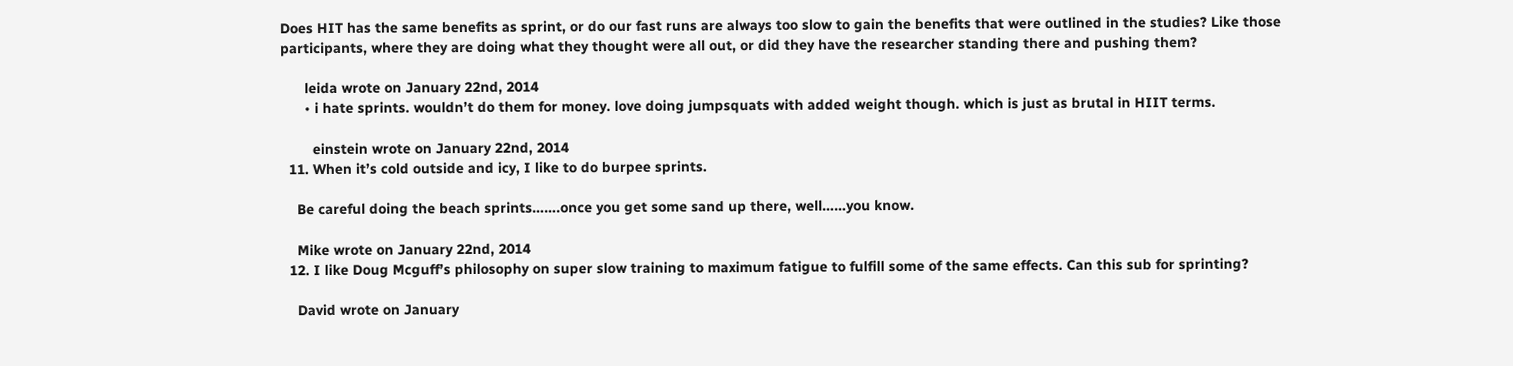Does HIT has the same benefits as sprint, or do our fast runs are always too slow to gain the benefits that were outlined in the studies? Like those participants, where they are doing what they thought were all out, or did they have the researcher standing there and pushing them?

      leida wrote on January 22nd, 2014
      • i hate sprints. wouldn’t do them for money. love doing jumpsquats with added weight though. which is just as brutal in HIIT terms.

        einstein wrote on January 22nd, 2014
  11. When it’s cold outside and icy, I like to do burpee sprints.

    Be careful doing the beach sprints…….once you get some sand up there, well……you know.

    Mike wrote on January 22nd, 2014
  12. I like Doug Mcguff’s philosophy on super slow training to maximum fatigue to fulfill some of the same effects. Can this sub for sprinting?

    David wrote on January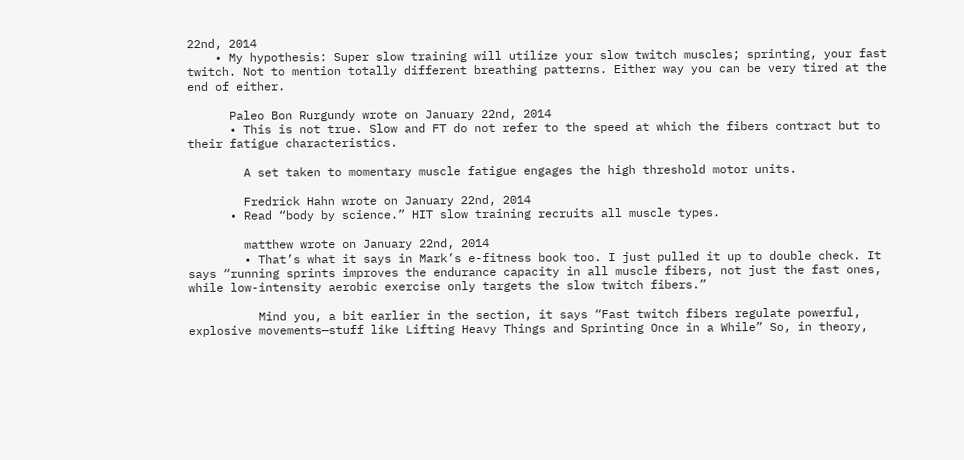22nd, 2014
    • My hypothesis: Super slow training will utilize your slow twitch muscles; sprinting, your fast twitch. Not to mention totally different breathing patterns. Either way you can be very tired at the end of either.

      Paleo Bon Rurgundy wrote on January 22nd, 2014
      • This is not true. Slow and FT do not refer to the speed at which the fibers contract but to their fatigue characteristics.

        A set taken to momentary muscle fatigue engages the high threshold motor units.

        Fredrick Hahn wrote on January 22nd, 2014
      • Read “body by science.” HIT slow training recruits all muscle types.

        matthew wrote on January 22nd, 2014
        • That’s what it says in Mark’s e-fitness book too. I just pulled it up to double check. It says “running sprints improves the endurance capacity in all muscle fibers, not just the fast ones, while low-intensity aerobic exercise only targets the slow twitch fibers.”

          Mind you, a bit earlier in the section, it says “Fast twitch fibers regulate powerful, explosive movements—stuff like Lifting Heavy Things and Sprinting Once in a While” So, in theory,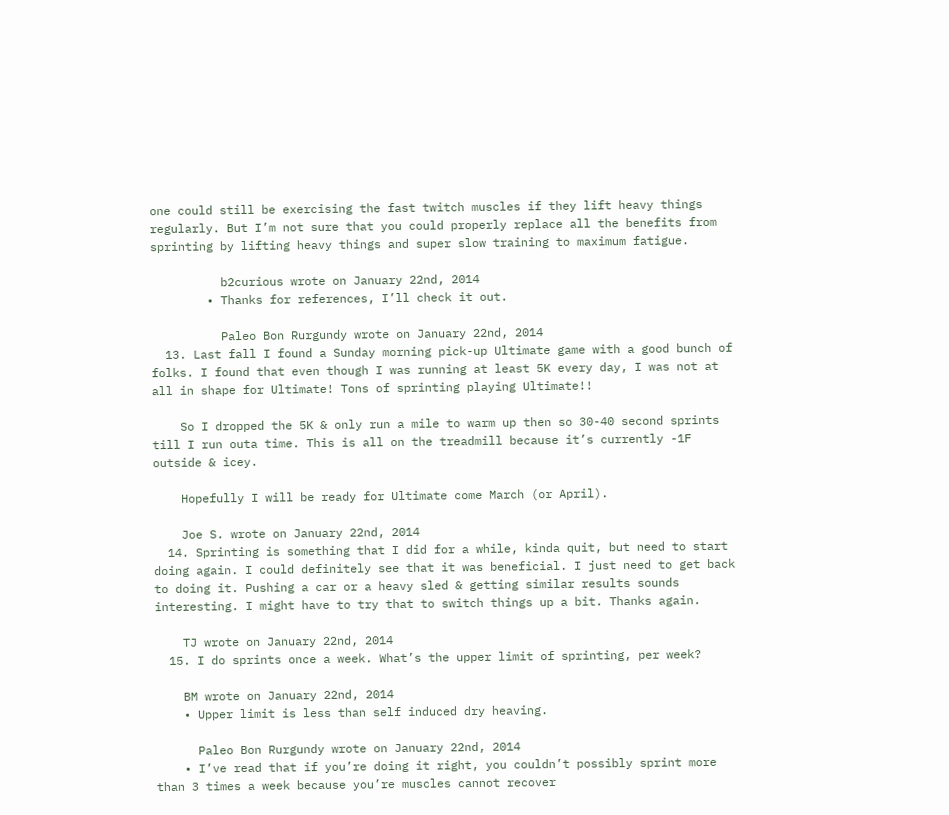one could still be exercising the fast twitch muscles if they lift heavy things regularly. But I’m not sure that you could properly replace all the benefits from sprinting by lifting heavy things and super slow training to maximum fatigue.

          b2curious wrote on January 22nd, 2014
        • Thanks for references, I’ll check it out.

          Paleo Bon Rurgundy wrote on January 22nd, 2014
  13. Last fall I found a Sunday morning pick-up Ultimate game with a good bunch of folks. I found that even though I was running at least 5K every day, I was not at all in shape for Ultimate! Tons of sprinting playing Ultimate!!

    So I dropped the 5K & only run a mile to warm up then so 30-40 second sprints till I run outa time. This is all on the treadmill because it’s currently -1F outside & icey.

    Hopefully I will be ready for Ultimate come March (or April).

    Joe S. wrote on January 22nd, 2014
  14. Sprinting is something that I did for a while, kinda quit, but need to start doing again. I could definitely see that it was beneficial. I just need to get back to doing it. Pushing a car or a heavy sled & getting similar results sounds interesting. I might have to try that to switch things up a bit. Thanks again.

    TJ wrote on January 22nd, 2014
  15. I do sprints once a week. What’s the upper limit of sprinting, per week?

    BM wrote on January 22nd, 2014
    • Upper limit is less than self induced dry heaving.

      Paleo Bon Rurgundy wrote on January 22nd, 2014
    • I’ve read that if you’re doing it right, you couldn’t possibly sprint more than 3 times a week because you’re muscles cannot recover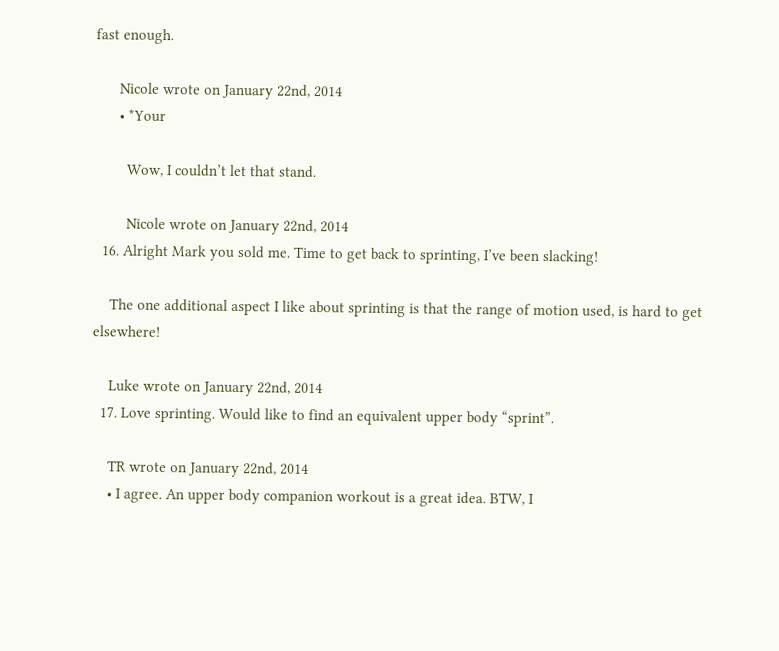fast enough.

      Nicole wrote on January 22nd, 2014
      • *Your

        Wow, I couldn’t let that stand.

        Nicole wrote on January 22nd, 2014
  16. Alright Mark you sold me. Time to get back to sprinting, I’ve been slacking!

    The one additional aspect I like about sprinting is that the range of motion used, is hard to get elsewhere!

    Luke wrote on January 22nd, 2014
  17. Love sprinting. Would like to find an equivalent upper body “sprint”.

    TR wrote on January 22nd, 2014
    • I agree. An upper body companion workout is a great idea. BTW, I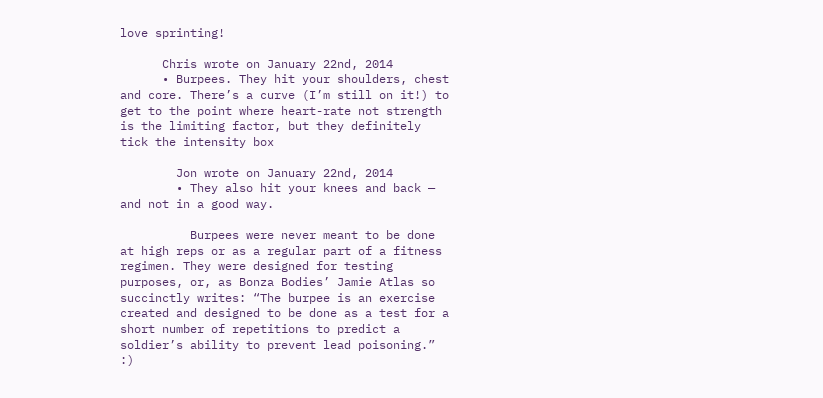love sprinting!

      Chris wrote on January 22nd, 2014
      • Burpees. They hit your shoulders, chest and core. There’s a curve (I’m still on it!) to get to the point where heart-rate not strength is the limiting factor, but they definitely tick the intensity box

        Jon wrote on January 22nd, 2014
        • They also hit your knees and back — and not in a good way.

          Burpees were never meant to be done at high reps or as a regular part of a fitness regimen. They were designed for testing purposes, or, as Bonza Bodies’ Jamie Atlas so succinctly writes: “The burpee is an exercise created and designed to be done as a test for a short number of repetitions to predict a soldier’s ability to prevent lead poisoning.” :)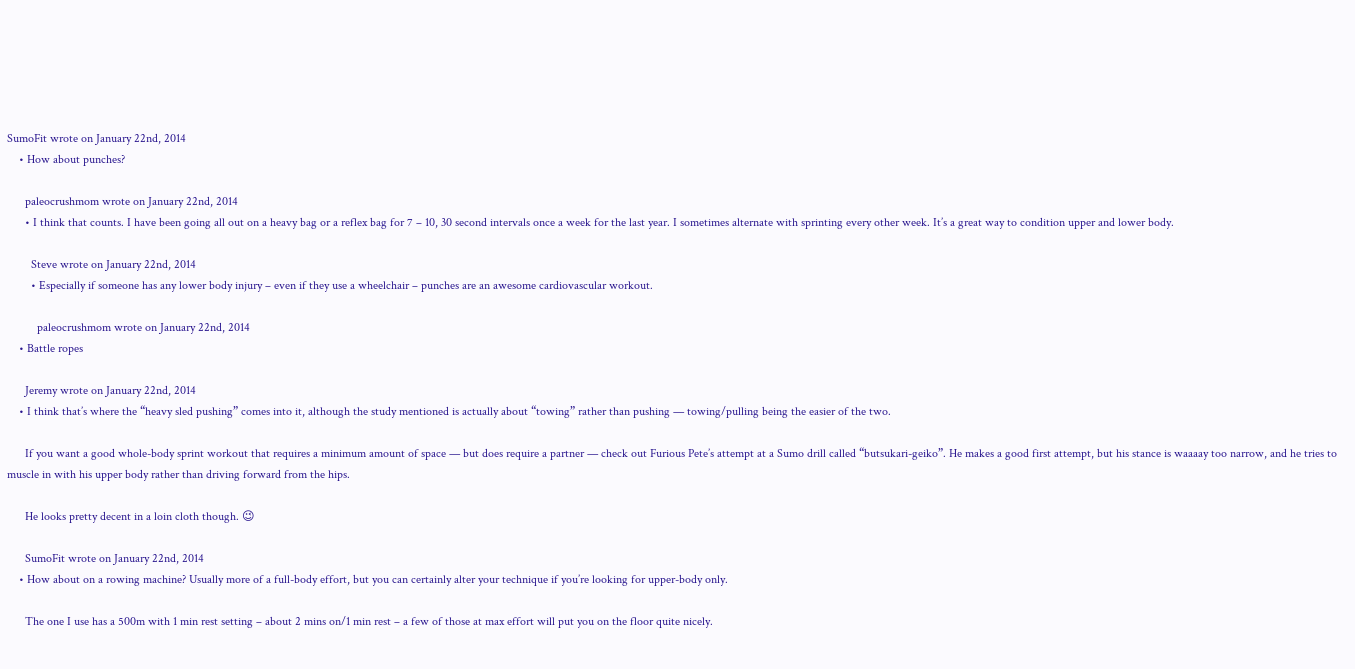SumoFit wrote on January 22nd, 2014
    • How about punches?

      paleocrushmom wrote on January 22nd, 2014
      • I think that counts. I have been going all out on a heavy bag or a reflex bag for 7 – 10, 30 second intervals once a week for the last year. I sometimes alternate with sprinting every other week. It’s a great way to condition upper and lower body.

        Steve wrote on January 22nd, 2014
        • Especially if someone has any lower body injury – even if they use a wheelchair – punches are an awesome cardiovascular workout.

          paleocrushmom wrote on January 22nd, 2014
    • Battle ropes

      Jeremy wrote on January 22nd, 2014
    • I think that’s where the “heavy sled pushing” comes into it, although the study mentioned is actually about “towing” rather than pushing — towing/pulling being the easier of the two.

      If you want a good whole-body sprint workout that requires a minimum amount of space — but does require a partner — check out Furious Pete’s attempt at a Sumo drill called “butsukari-geiko”. He makes a good first attempt, but his stance is waaaay too narrow, and he tries to muscle in with his upper body rather than driving forward from the hips.

      He looks pretty decent in a loin cloth though. 😉

      SumoFit wrote on January 22nd, 2014
    • How about on a rowing machine? Usually more of a full-body effort, but you can certainly alter your technique if you’re looking for upper-body only.

      The one I use has a 500m with 1 min rest setting – about 2 mins on/1 min rest – a few of those at max effort will put you on the floor quite nicely.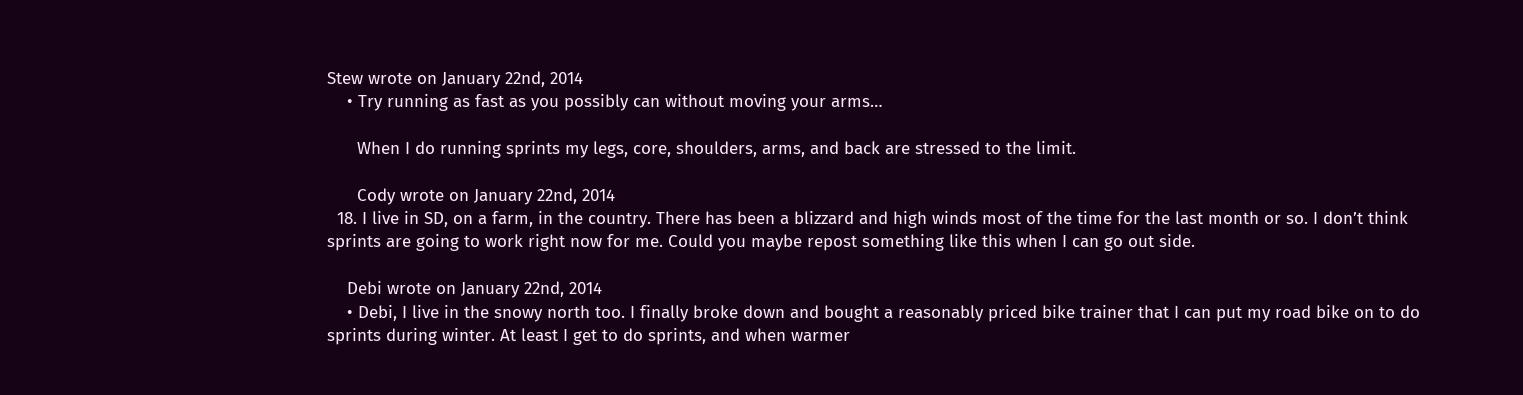Stew wrote on January 22nd, 2014
    • Try running as fast as you possibly can without moving your arms…

      When I do running sprints my legs, core, shoulders, arms, and back are stressed to the limit.

      Cody wrote on January 22nd, 2014
  18. I live in SD, on a farm, in the country. There has been a blizzard and high winds most of the time for the last month or so. I don’t think sprints are going to work right now for me. Could you maybe repost something like this when I can go out side.

    Debi wrote on January 22nd, 2014
    • Debi, I live in the snowy north too. I finally broke down and bought a reasonably priced bike trainer that I can put my road bike on to do sprints during winter. At least I get to do sprints, and when warmer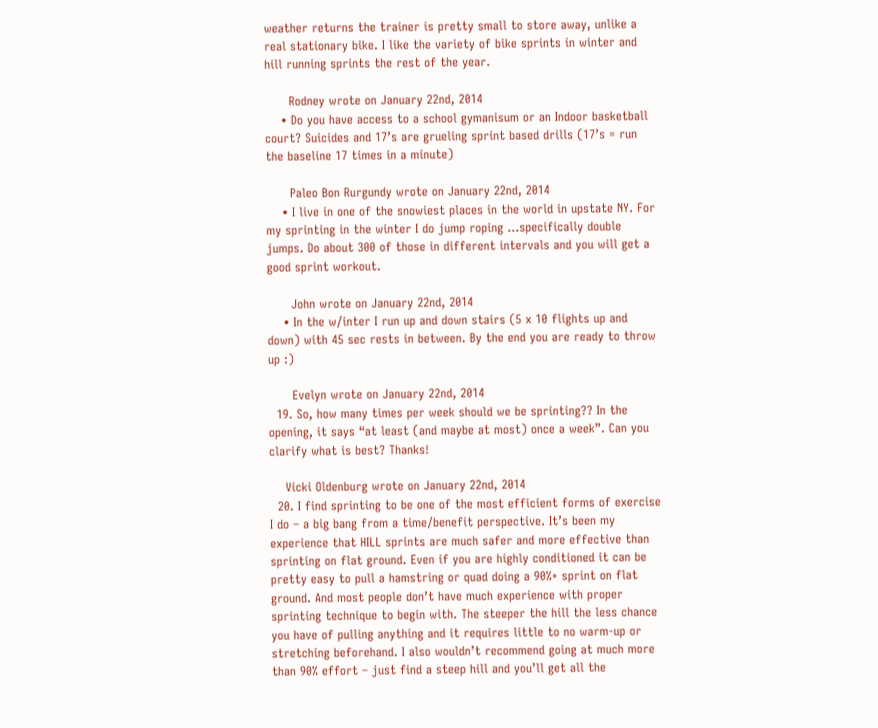weather returns the trainer is pretty small to store away, unlike a real stationary bike. I like the variety of bike sprints in winter and hill running sprints the rest of the year.

      Rodney wrote on January 22nd, 2014
    • Do you have access to a school gymanisum or an Indoor basketball court? Suicides and 17’s are grueling sprint based drills (17’s = run the baseline 17 times in a minute)

      Paleo Bon Rurgundy wrote on January 22nd, 2014
    • I live in one of the snowiest places in the world in upstate NY. For my sprinting in the winter I do jump roping …specifically double jumps. Do about 300 of those in different intervals and you will get a good sprint workout.

      John wrote on January 22nd, 2014
    • In the w/inter I run up and down stairs (5 x 10 flights up and down) with 45 sec rests in between. By the end you are ready to throw up :)

      Evelyn wrote on January 22nd, 2014
  19. So, how many times per week should we be sprinting?? In the opening, it says “at least (and maybe at most) once a week”. Can you clarify what is best? Thanks!

    Vicki Oldenburg wrote on January 22nd, 2014
  20. I find sprinting to be one of the most efficient forms of exercise I do – a big bang from a time/benefit perspective. It’s been my experience that HILL sprints are much safer and more effective than sprinting on flat ground. Even if you are highly conditioned it can be pretty easy to pull a hamstring or quad doing a 90%+ sprint on flat ground. And most people don’t have much experience with proper sprinting technique to begin with. The steeper the hill the less chance you have of pulling anything and it requires little to no warm-up or stretching beforehand. I also wouldn’t recommend going at much more than 90% effort – just find a steep hill and you’ll get all the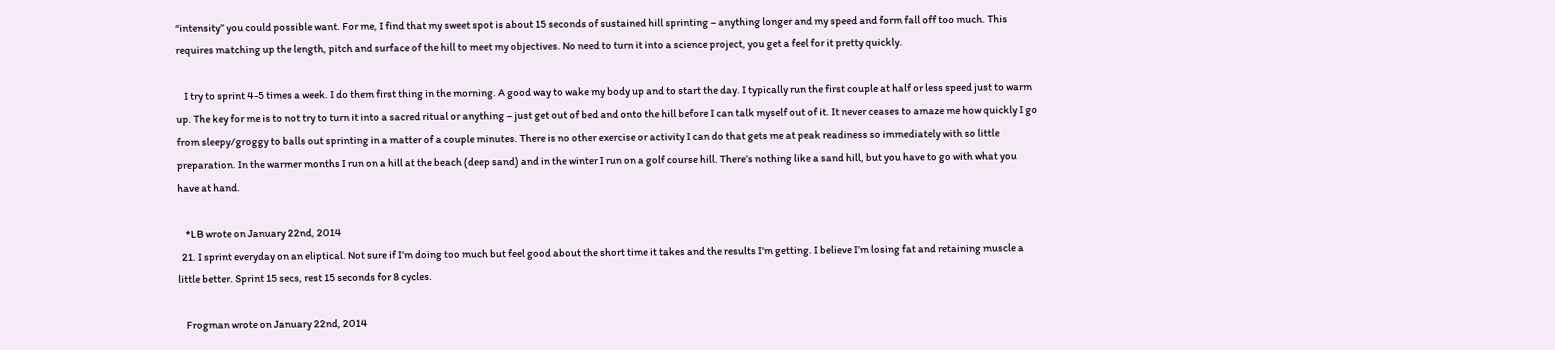“intensity” you could possible want. For me, I find that my sweet spot is about 15 seconds of sustained hill sprinting – anything longer and my speed and form fall off too much. This requires matching up the length, pitch and surface of the hill to meet my objectives. No need to turn it into a science project, you get a feel for it pretty quickly.

    I try to sprint 4-5 times a week. I do them first thing in the morning. A good way to wake my body up and to start the day. I typically run the first couple at half or less speed just to warm up. The key for me is to not try to turn it into a sacred ritual or anything – just get out of bed and onto the hill before I can talk myself out of it. It never ceases to amaze me how quickly I go from sleepy/groggy to balls out sprinting in a matter of a couple minutes. There is no other exercise or activity I can do that gets me at peak readiness so immediately with so little preparation. In the warmer months I run on a hill at the beach (deep sand) and in the winter I run on a golf course hill. There’s nothing like a sand hill, but you have to go with what you have at hand.

    *LB wrote on January 22nd, 2014
  21. I sprint everyday on an eliptical. Not sure if I’m doing too much but feel good about the short time it takes and the results I’m getting. I believe I’m losing fat and retaining muscle a little better. Sprint 15 secs, rest 15 seconds for 8 cycles.

    Frogman wrote on January 22nd, 2014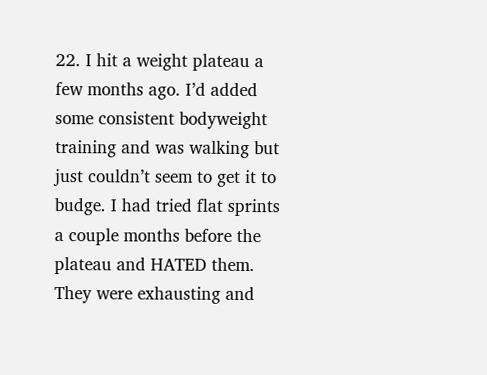22. I hit a weight plateau a few months ago. I’d added some consistent bodyweight training and was walking but just couldn’t seem to get it to budge. I had tried flat sprints a couple months before the plateau and HATED them. They were exhausting and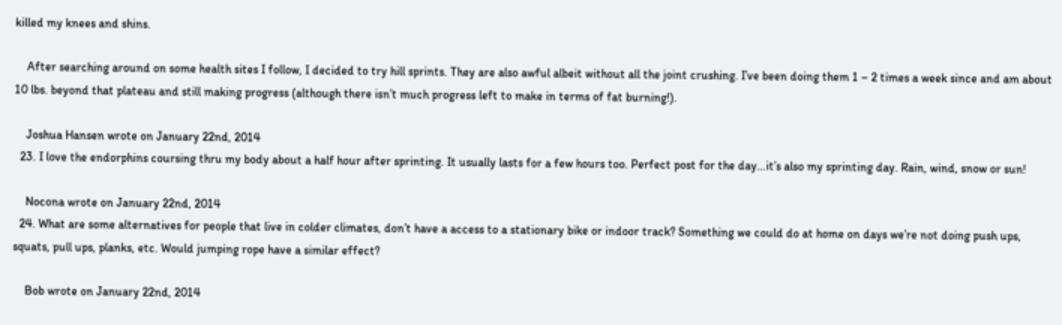killed my knees and shins.

    After searching around on some health sites I follow, I decided to try hill sprints. They are also awful albeit without all the joint crushing. I’ve been doing them 1 – 2 times a week since and am about 10 lbs. beyond that plateau and still making progress (although there isn’t much progress left to make in terms of fat burning!).

    Joshua Hansen wrote on January 22nd, 2014
  23. I love the endorphins coursing thru my body about a half hour after sprinting. It usually lasts for a few hours too. Perfect post for the day…it’s also my sprinting day. Rain, wind, snow or sun!

    Nocona wrote on January 22nd, 2014
  24. What are some alternatives for people that live in colder climates, don’t have a access to a stationary bike or indoor track? Something we could do at home on days we’re not doing push ups, squats, pull ups, planks, etc. Would jumping rope have a similar effect?

    Bob wrote on January 22nd, 2014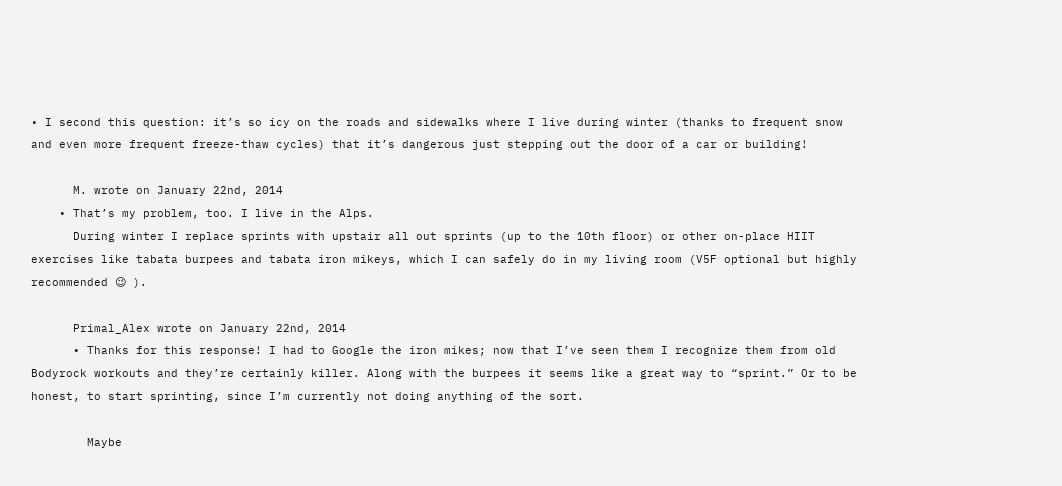• I second this question: it’s so icy on the roads and sidewalks where I live during winter (thanks to frequent snow and even more frequent freeze-thaw cycles) that it’s dangerous just stepping out the door of a car or building!

      M. wrote on January 22nd, 2014
    • That’s my problem, too. I live in the Alps.
      During winter I replace sprints with upstair all out sprints (up to the 10th floor) or other on-place HIIT exercises like tabata burpees and tabata iron mikeys, which I can safely do in my living room (V5F optional but highly recommended 😉 ).

      Primal_Alex wrote on January 22nd, 2014
      • Thanks for this response! I had to Google the iron mikes; now that I’ve seen them I recognize them from old Bodyrock workouts and they’re certainly killer. Along with the burpees it seems like a great way to “sprint.” Or to be honest, to start sprinting, since I’m currently not doing anything of the sort.

        Maybe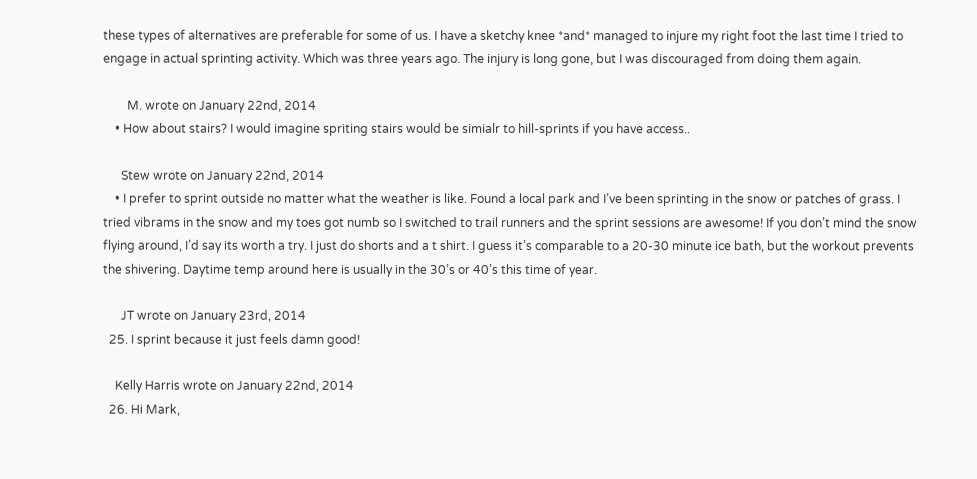these types of alternatives are preferable for some of us. I have a sketchy knee *and* managed to injure my right foot the last time I tried to engage in actual sprinting activity. Which was three years ago. The injury is long gone, but I was discouraged from doing them again.

        M. wrote on January 22nd, 2014
    • How about stairs? I would imagine spriting stairs would be simialr to hill-sprints if you have access..

      Stew wrote on January 22nd, 2014
    • I prefer to sprint outside no matter what the weather is like. Found a local park and I’ve been sprinting in the snow or patches of grass. I tried vibrams in the snow and my toes got numb so I switched to trail runners and the sprint sessions are awesome! If you don’t mind the snow flying around, I’d say its worth a try. I just do shorts and a t shirt. I guess it’s comparable to a 20-30 minute ice bath, but the workout prevents the shivering. Daytime temp around here is usually in the 30’s or 40’s this time of year.

      JT wrote on January 23rd, 2014
  25. I sprint because it just feels damn good!

    Kelly Harris wrote on January 22nd, 2014
  26. Hi Mark,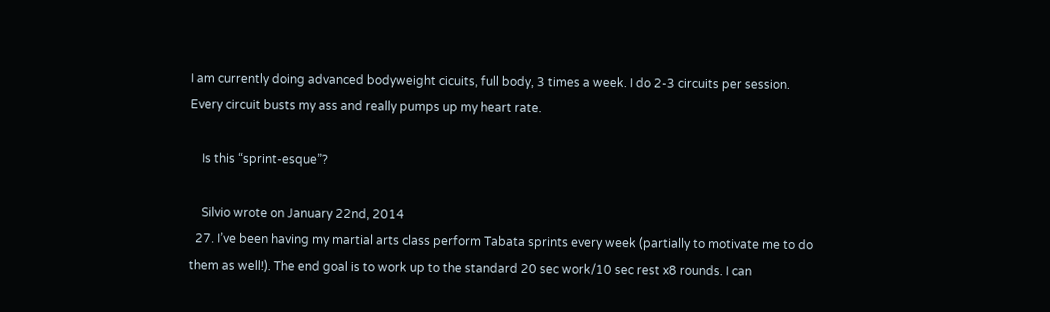I am currently doing advanced bodyweight cicuits, full body, 3 times a week. I do 2-3 circuits per session. Every circuit busts my ass and really pumps up my heart rate.

    Is this “sprint-esque”?

    Silvio wrote on January 22nd, 2014
  27. I’ve been having my martial arts class perform Tabata sprints every week (partially to motivate me to do them as well!). The end goal is to work up to the standard 20 sec work/10 sec rest x8 rounds. I can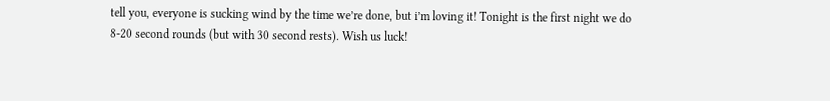tell you, everyone is sucking wind by the time we’re done, but i’m loving it! Tonight is the first night we do 8-20 second rounds (but with 30 second rests). Wish us luck!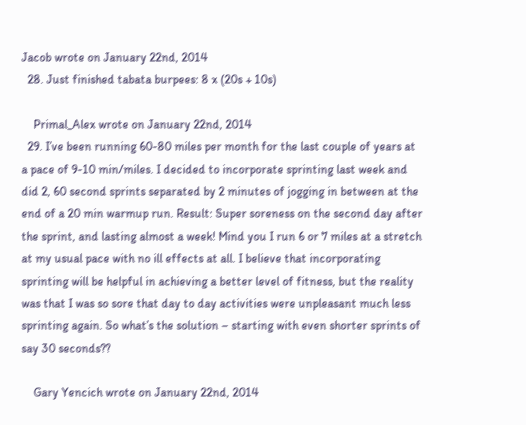Jacob wrote on January 22nd, 2014
  28. Just finished tabata burpees: 8 x (20s + 10s)

    Primal_Alex wrote on January 22nd, 2014
  29. I’ve been running 60-80 miles per month for the last couple of years at a pace of 9-10 min/miles. I decided to incorporate sprinting last week and did 2, 60 second sprints separated by 2 minutes of jogging in between at the end of a 20 min warmup run. Result: Super soreness on the second day after the sprint, and lasting almost a week! Mind you I run 6 or 7 miles at a stretch at my usual pace with no ill effects at all. I believe that incorporating sprinting will be helpful in achieving a better level of fitness, but the reality was that I was so sore that day to day activities were unpleasant much less sprinting again. So what’s the solution – starting with even shorter sprints of say 30 seconds??

    Gary Yencich wrote on January 22nd, 2014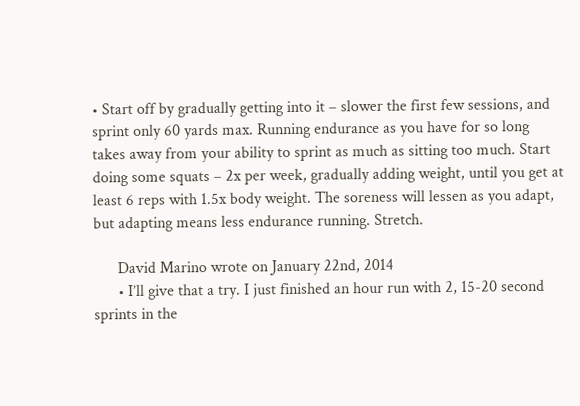• Start off by gradually getting into it – slower the first few sessions, and sprint only 60 yards max. Running endurance as you have for so long takes away from your ability to sprint as much as sitting too much. Start doing some squats – 2x per week, gradually adding weight, until you get at least 6 reps with 1.5x body weight. The soreness will lessen as you adapt, but adapting means less endurance running. Stretch.

      David Marino wrote on January 22nd, 2014
      • I’ll give that a try. I just finished an hour run with 2, 15-20 second sprints in the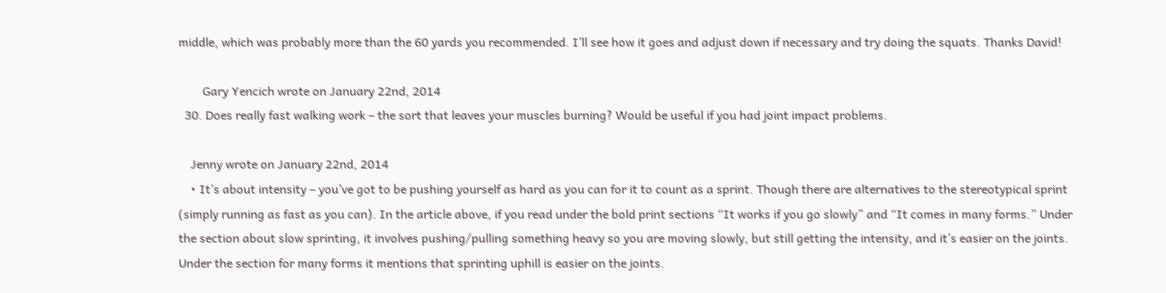middle, which was probably more than the 60 yards you recommended. I’ll see how it goes and adjust down if necessary and try doing the squats. Thanks David!

        Gary Yencich wrote on January 22nd, 2014
  30. Does really fast walking work – the sort that leaves your muscles burning? Would be useful if you had joint impact problems.

    Jenny wrote on January 22nd, 2014
    • It’s about intensity – you’ve got to be pushing yourself as hard as you can for it to count as a sprint. Though there are alternatives to the stereotypical sprint (simply running as fast as you can). In the article above, if you read under the bold print sections “It works if you go slowly” and “It comes in many forms.” Under the section about slow sprinting, it involves pushing/pulling something heavy so you are moving slowly, but still getting the intensity, and it’s easier on the joints. Under the section for many forms it mentions that sprinting uphill is easier on the joints.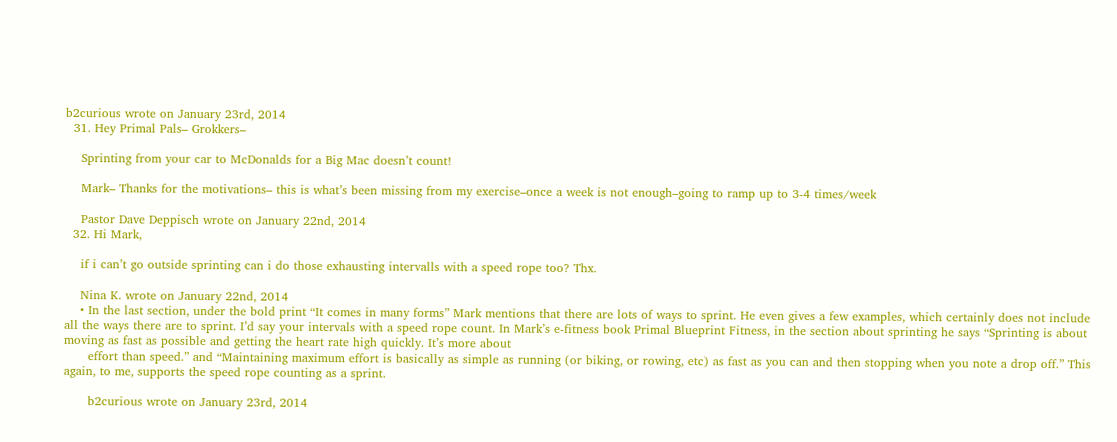b2curious wrote on January 23rd, 2014
  31. Hey Primal Pals– Grokkers–

    Sprinting from your car to McDonalds for a Big Mac doesn’t count!

    Mark– Thanks for the motivations– this is what’s been missing from my exercise–once a week is not enough–going to ramp up to 3-4 times/week

    Pastor Dave Deppisch wrote on January 22nd, 2014
  32. Hi Mark,

    if i can’t go outside sprinting can i do those exhausting intervalls with a speed rope too? Thx.

    Nina K. wrote on January 22nd, 2014
    • In the last section, under the bold print “It comes in many forms” Mark mentions that there are lots of ways to sprint. He even gives a few examples, which certainly does not include all the ways there are to sprint. I’d say your intervals with a speed rope count. In Mark’s e-fitness book Primal Blueprint Fitness, in the section about sprinting he says “Sprinting is about moving as fast as possible and getting the heart rate high quickly. It’s more about
      effort than speed.” and “Maintaining maximum effort is basically as simple as running (or biking, or rowing, etc) as fast as you can and then stopping when you note a drop off.” This again, to me, supports the speed rope counting as a sprint.

      b2curious wrote on January 23rd, 2014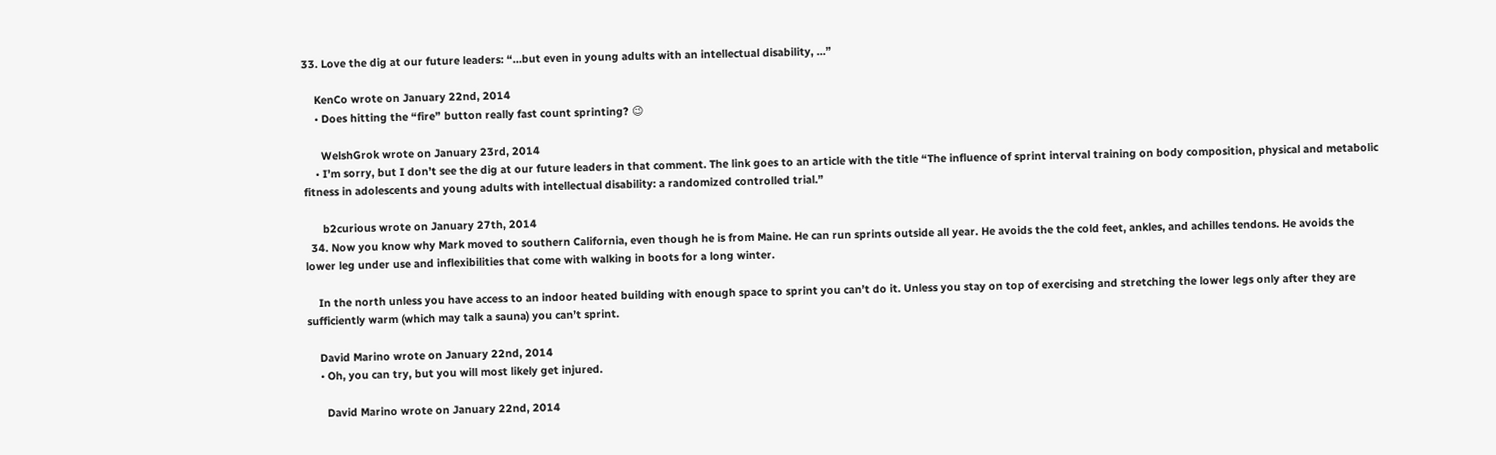33. Love the dig at our future leaders: “…but even in young adults with an intellectual disability, …”

    KenCo wrote on January 22nd, 2014
    • Does hitting the “fire” button really fast count sprinting? 😉

      WelshGrok wrote on January 23rd, 2014
    • I’m sorry, but I don’t see the dig at our future leaders in that comment. The link goes to an article with the title “The influence of sprint interval training on body composition, physical and metabolic fitness in adolescents and young adults with intellectual disability: a randomized controlled trial.”

      b2curious wrote on January 27th, 2014
  34. Now you know why Mark moved to southern California, even though he is from Maine. He can run sprints outside all year. He avoids the the cold feet, ankles, and achilles tendons. He avoids the lower leg under use and inflexibilities that come with walking in boots for a long winter.

    In the north unless you have access to an indoor heated building with enough space to sprint you can’t do it. Unless you stay on top of exercising and stretching the lower legs only after they are sufficiently warm (which may talk a sauna) you can’t sprint.

    David Marino wrote on January 22nd, 2014
    • Oh, you can try, but you will most likely get injured.

      David Marino wrote on January 22nd, 2014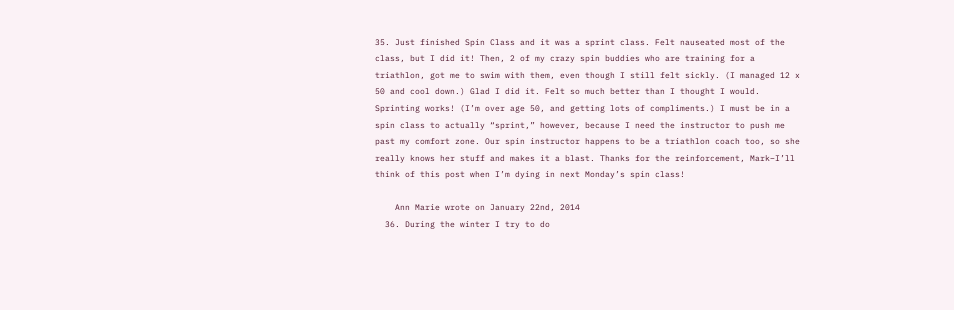35. Just finished Spin Class and it was a sprint class. Felt nauseated most of the class, but I did it! Then, 2 of my crazy spin buddies who are training for a triathlon, got me to swim with them, even though I still felt sickly. (I managed 12 x 50 and cool down.) Glad I did it. Felt so much better than I thought I would. Sprinting works! (I’m over age 50, and getting lots of compliments.) I must be in a spin class to actually “sprint,” however, because I need the instructor to push me past my comfort zone. Our spin instructor happens to be a triathlon coach too, so she really knows her stuff and makes it a blast. Thanks for the reinforcement, Mark–I’ll think of this post when I’m dying in next Monday’s spin class!

    Ann Marie wrote on January 22nd, 2014
  36. During the winter I try to do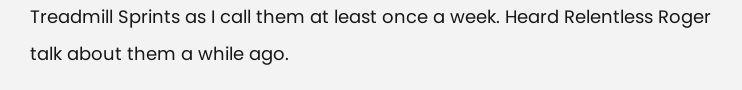Treadmill Sprints as I call them at least once a week. Heard Relentless Roger talk about them a while ago.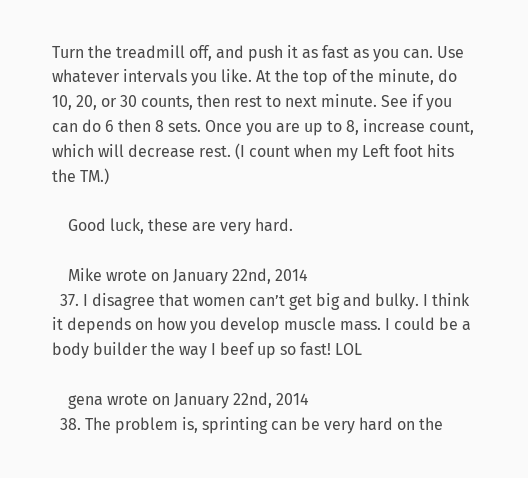Turn the treadmill off, and push it as fast as you can. Use whatever intervals you like. At the top of the minute, do 10, 20, or 30 counts, then rest to next minute. See if you can do 6 then 8 sets. Once you are up to 8, increase count, which will decrease rest. (I count when my Left foot hits the TM.)

    Good luck, these are very hard.

    Mike wrote on January 22nd, 2014
  37. I disagree that women can’t get big and bulky. I think it depends on how you develop muscle mass. I could be a body builder the way I beef up so fast! LOL

    gena wrote on January 22nd, 2014
  38. The problem is, sprinting can be very hard on the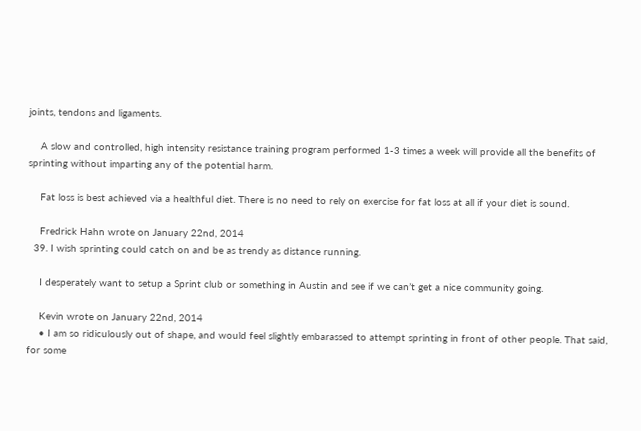joints, tendons and ligaments.

    A slow and controlled, high intensity resistance training program performed 1-3 times a week will provide all the benefits of sprinting without imparting any of the potential harm.

    Fat loss is best achieved via a healthful diet. There is no need to rely on exercise for fat loss at all if your diet is sound.

    Fredrick Hahn wrote on January 22nd, 2014
  39. I wish sprinting could catch on and be as trendy as distance running.

    I desperately want to setup a Sprint club or something in Austin and see if we can’t get a nice community going.

    Kevin wrote on January 22nd, 2014
    • I am so ridiculously out of shape, and would feel slightly embarassed to attempt sprinting in front of other people. That said, for some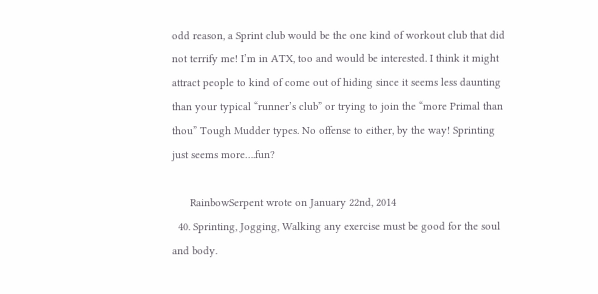odd reason, a Sprint club would be the one kind of workout club that did not terrify me! I’m in ATX, too and would be interested. I think it might attract people to kind of come out of hiding since it seems less daunting than your typical “runner’s club” or trying to join the “more Primal than thou” Tough Mudder types. No offense to either, by the way! Sprinting just seems more….fun?

      RainbowSerpent wrote on January 22nd, 2014
  40. Sprinting, Jogging, Walking any exercise must be good for the soul and body.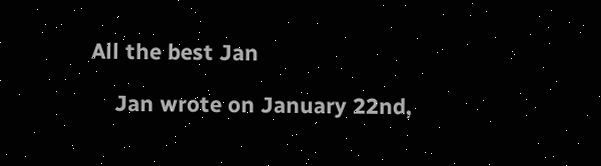All the best Jan

    Jan wrote on January 22nd,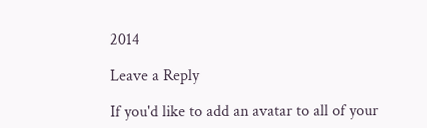2014

Leave a Reply

If you'd like to add an avatar to all of your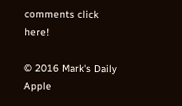comments click here!

© 2016 Mark's Daily Apple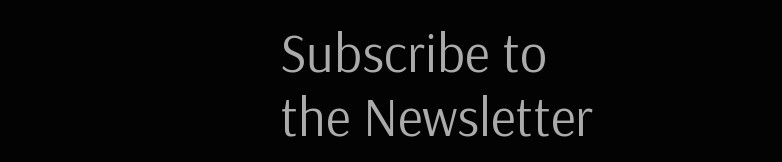Subscribe to the Newsletter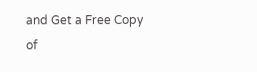and Get a Free Copy
of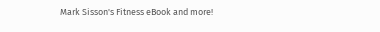Mark Sisson's Fitness eBook and more!